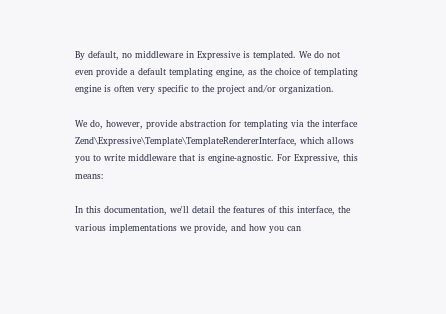By default, no middleware in Expressive is templated. We do not even provide a default templating engine, as the choice of templating engine is often very specific to the project and/or organization.

We do, however, provide abstraction for templating via the interface Zend\Expressive\Template\TemplateRendererInterface, which allows you to write middleware that is engine-agnostic. For Expressive, this means:

In this documentation, we'll detail the features of this interface, the various implementations we provide, and how you can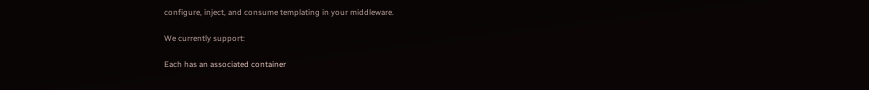configure, inject, and consume templating in your middleware.

We currently support:

Each has an associated container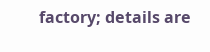factory; details are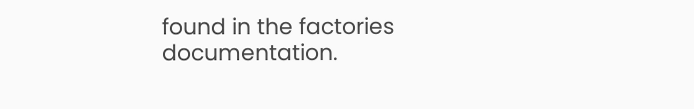found in the factories documentation.